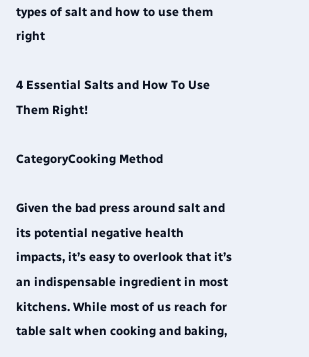types of salt and how to use them right

4 Essential Salts and How To Use Them Right!

CategoryCooking Method

Given the bad press around salt and its potential negative health impacts, it’s easy to overlook that it’s an indispensable ingredient in most kitchens. While most of us reach for table salt when cooking and baking,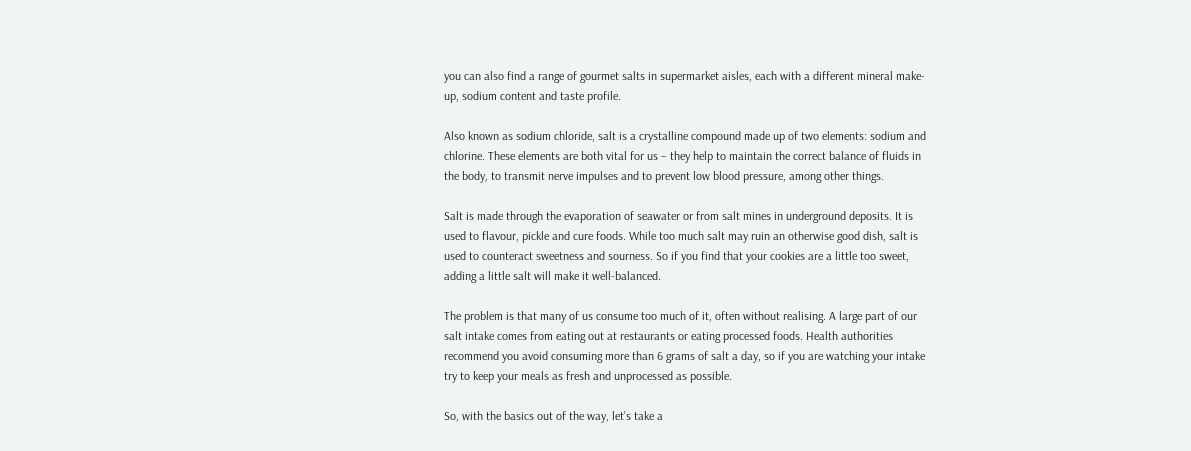you can also find a range of gourmet salts in supermarket aisles, each with a different mineral make-up, sodium content and taste profile.

Also known as sodium chloride, salt is a crystalline compound made up of two elements: sodium and chlorine. These elements are both vital for us – they help to maintain the correct balance of fluids in the body, to transmit nerve impulses and to prevent low blood pressure, among other things.

Salt is made through the evaporation of seawater or from salt mines in underground deposits. It is used to flavour, pickle and cure foods. While too much salt may ruin an otherwise good dish, salt is used to counteract sweetness and sourness. So if you find that your cookies are a little too sweet, adding a little salt will make it well-balanced.

The problem is that many of us consume too much of it, often without realising. A large part of our salt intake comes from eating out at restaurants or eating processed foods. Health authorities recommend you avoid consuming more than 6 grams of salt a day, so if you are watching your intake try to keep your meals as fresh and unprocessed as possible.

So, with the basics out of the way, let’s take a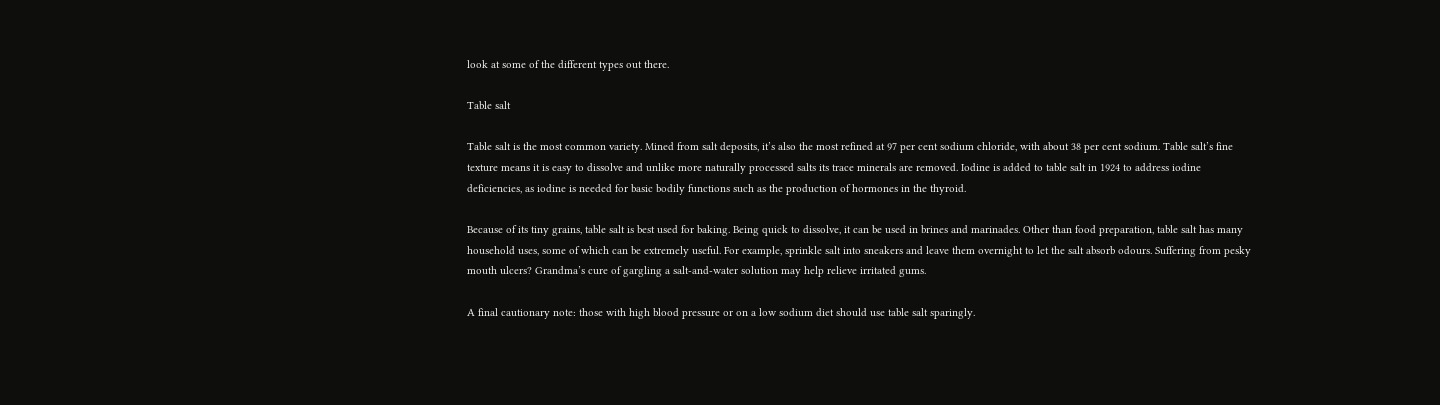look at some of the different types out there.

Table salt

Table salt is the most common variety. Mined from salt deposits, it’s also the most refined at 97 per cent sodium chloride, with about 38 per cent sodium. Table salt’s fine texture means it is easy to dissolve and unlike more naturally processed salts its trace minerals are removed. Iodine is added to table salt in 1924 to address iodine deficiencies, as iodine is needed for basic bodily functions such as the production of hormones in the thyroid.

Because of its tiny grains, table salt is best used for baking. Being quick to dissolve, it can be used in brines and marinades. Other than food preparation, table salt has many household uses, some of which can be extremely useful. For example, sprinkle salt into sneakers and leave them overnight to let the salt absorb odours. Suffering from pesky mouth ulcers? Grandma’s cure of gargling a salt-and-water solution may help relieve irritated gums.

A final cautionary note: those with high blood pressure or on a low sodium diet should use table salt sparingly.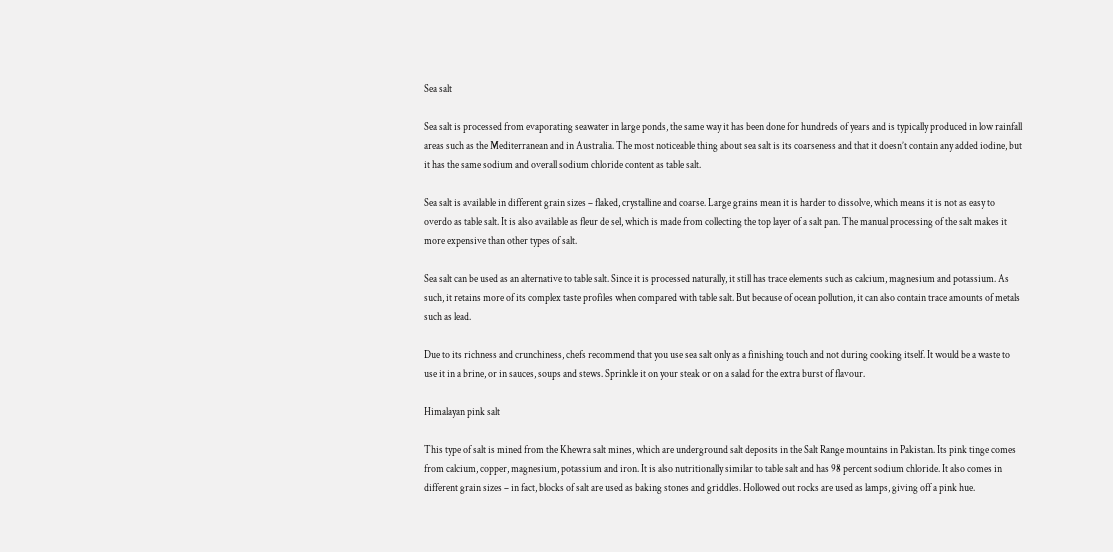Sea salt

Sea salt is processed from evaporating seawater in large ponds, the same way it has been done for hundreds of years and is typically produced in low rainfall areas such as the Mediterranean and in Australia. The most noticeable thing about sea salt is its coarseness and that it doesn’t contain any added iodine, but it has the same sodium and overall sodium chloride content as table salt.

Sea salt is available in different grain sizes – flaked, crystalline and coarse. Large grains mean it is harder to dissolve, which means it is not as easy to overdo as table salt. It is also available as fleur de sel, which is made from collecting the top layer of a salt pan. The manual processing of the salt makes it more expensive than other types of salt.

Sea salt can be used as an alternative to table salt. Since it is processed naturally, it still has trace elements such as calcium, magnesium and potassium. As such, it retains more of its complex taste profiles when compared with table salt. But because of ocean pollution, it can also contain trace amounts of metals such as lead.

Due to its richness and crunchiness, chefs recommend that you use sea salt only as a finishing touch and not during cooking itself. It would be a waste to use it in a brine, or in sauces, soups and stews. Sprinkle it on your steak or on a salad for the extra burst of flavour.

Himalayan pink salt

This type of salt is mined from the Khewra salt mines, which are underground salt deposits in the Salt Range mountains in Pakistan. Its pink tinge comes from calcium, copper, magnesium, potassium and iron. It is also nutritionally similar to table salt and has 98 percent sodium chloride. It also comes in different grain sizes – in fact, blocks of salt are used as baking stones and griddles. Hollowed out rocks are used as lamps, giving off a pink hue.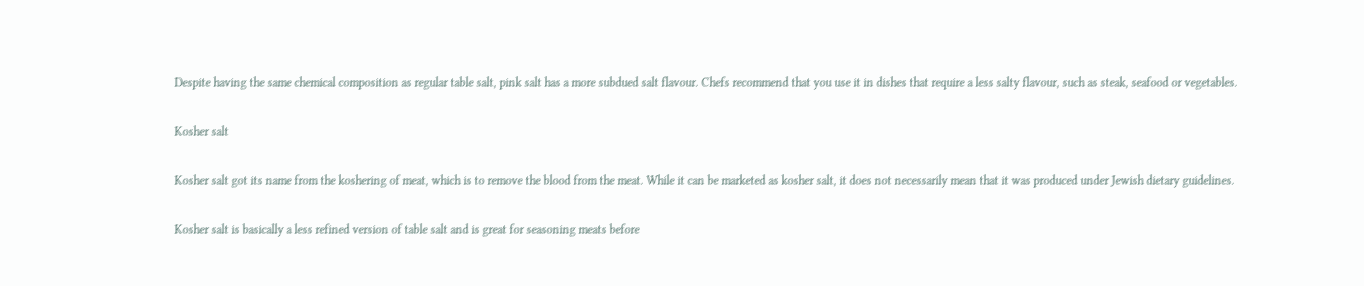Despite having the same chemical composition as regular table salt, pink salt has a more subdued salt flavour. Chefs recommend that you use it in dishes that require a less salty flavour, such as steak, seafood or vegetables.

Kosher salt

Kosher salt got its name from the koshering of meat, which is to remove the blood from the meat. While it can be marketed as kosher salt, it does not necessarily mean that it was produced under Jewish dietary guidelines.

Kosher salt is basically a less refined version of table salt and is great for seasoning meats before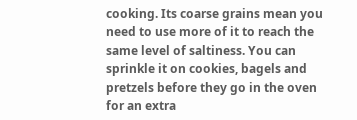cooking. Its coarse grains mean you need to use more of it to reach the same level of saltiness. You can sprinkle it on cookies, bagels and pretzels before they go in the oven for an extra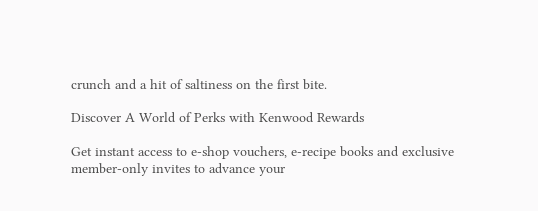crunch and a hit of saltiness on the first bite.

Discover A World of Perks with Kenwood Rewards

Get instant access to e-shop vouchers, e-recipe books and exclusive member-only invites to advance your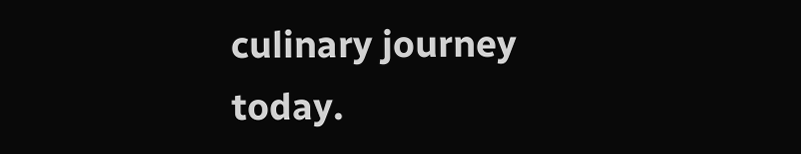culinary journey today.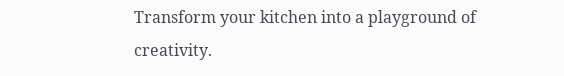Transform your kitchen into a playground of creativity.